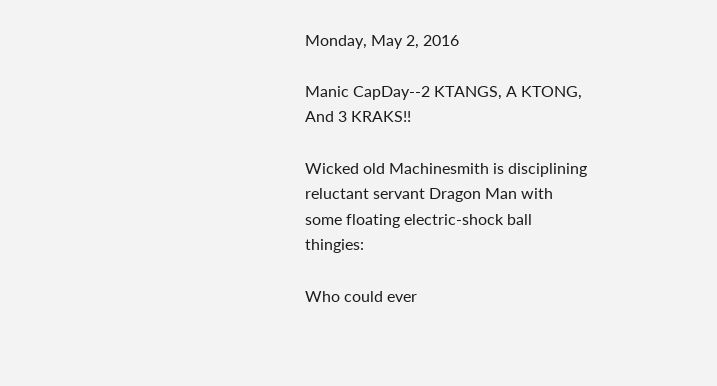Monday, May 2, 2016

Manic CapDay--2 KTANGS, A KTONG, And 3 KRAKS!!

Wicked old Machinesmith is disciplining reluctant servant Dragon Man with some floating electric-shock ball thingies:

Who could ever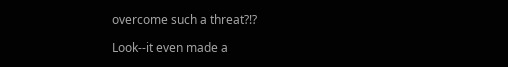overcome such a threat?!?

Look--it even made a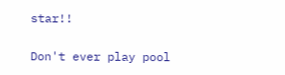star!!

Don't ever play pool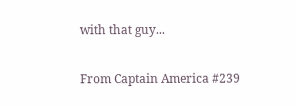with that guy...

From Captain America #239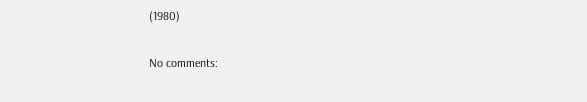(1980)

No comments: